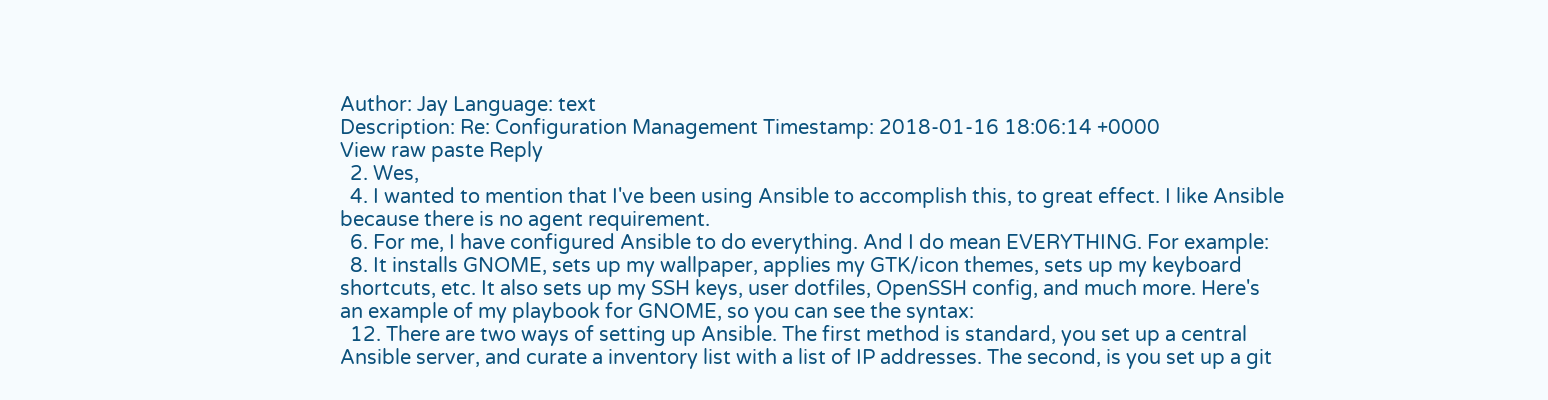Author: Jay Language: text
Description: Re: Configuration Management Timestamp: 2018-01-16 18:06:14 +0000
View raw paste Reply
  2. Wes,
  4. I wanted to mention that I've been using Ansible to accomplish this, to great effect. I like Ansible because there is no agent requirement.
  6. For me, I have configured Ansible to do everything. And I do mean EVERYTHING. For example:
  8. It installs GNOME, sets up my wallpaper, applies my GTK/icon themes, sets up my keyboard shortcuts, etc. It also sets up my SSH keys, user dotfiles, OpenSSH config, and much more. Here's an example of my playbook for GNOME, so you can see the syntax:
  12. There are two ways of setting up Ansible. The first method is standard, you set up a central Ansible server, and curate a inventory list with a list of IP addresses. The second, is you set up a git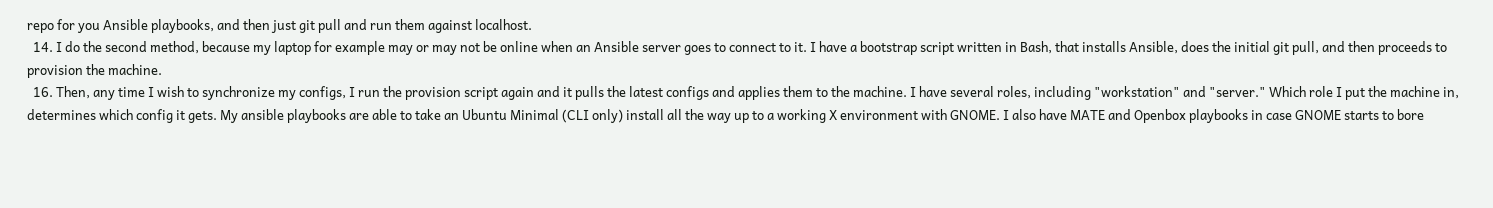repo for you Ansible playbooks, and then just git pull and run them against localhost.
  14. I do the second method, because my laptop for example may or may not be online when an Ansible server goes to connect to it. I have a bootstrap script written in Bash, that installs Ansible, does the initial git pull, and then proceeds to provision the machine.
  16. Then, any time I wish to synchronize my configs, I run the provision script again and it pulls the latest configs and applies them to the machine. I have several roles, including "workstation" and "server." Which role I put the machine in, determines which config it gets. My ansible playbooks are able to take an Ubuntu Minimal (CLI only) install all the way up to a working X environment with GNOME. I also have MATE and Openbox playbooks in case GNOME starts to bore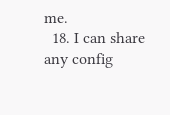me.
  18. I can share any config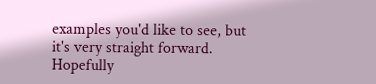examples you'd like to see, but it's very straight forward. Hopefully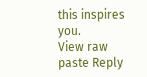this inspires you.
View raw paste Reply